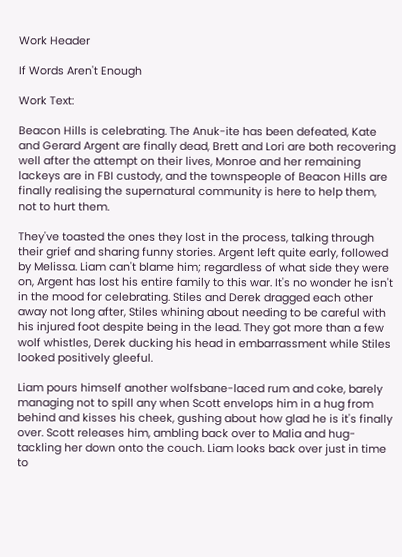Work Header

If Words Aren't Enough

Work Text:

Beacon Hills is celebrating. The Anuk-ite has been defeated, Kate and Gerard Argent are finally dead, Brett and Lori are both recovering well after the attempt on their lives, Monroe and her remaining lackeys are in FBI custody, and the townspeople of Beacon Hills are finally realising the supernatural community is here to help them, not to hurt them.

They've toasted the ones they lost in the process, talking through their grief and sharing funny stories. Argent left quite early, followed by Melissa. Liam can't blame him; regardless of what side they were on, Argent has lost his entire family to this war. It's no wonder he isn't in the mood for celebrating. Stiles and Derek dragged each other away not long after, Stiles whining about needing to be careful with his injured foot despite being in the lead. They got more than a few wolf whistles, Derek ducking his head in embarrassment while Stiles looked positively gleeful.

Liam pours himself another wolfsbane-laced rum and coke, barely managing not to spill any when Scott envelops him in a hug from behind and kisses his cheek, gushing about how glad he is it's finally over. Scott releases him, ambling back over to Malia and hug-tackling her down onto the couch. Liam looks back over just in time to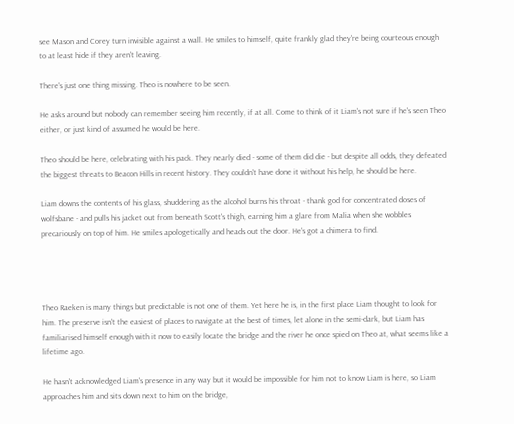see Mason and Corey turn invisible against a wall. He smiles to himself, quite frankly glad they're being courteous enough to at least hide if they aren't leaving.

There's just one thing missing. Theo is nowhere to be seen.

He asks around but nobody can remember seeing him recently, if at all. Come to think of it Liam's not sure if he's seen Theo either, or just kind of assumed he would be here.

Theo should be here, celebrating with his pack. They nearly died - some of them did die - but despite all odds, they defeated the biggest threats to Beacon Hills in recent history. They couldn't have done it without his help, he should be here.

Liam downs the contents of his glass, shuddering as the alcohol burns his throat - thank god for concentrated doses of wolfsbane - and pulls his jacket out from beneath Scott's thigh, earning him a glare from Malia when she wobbles precariously on top of him. He smiles apologetically and heads out the door. He's got a chimera to find.




Theo Raeken is many things but predictable is not one of them. Yet here he is, in the first place Liam thought to look for him. The preserve isn't the easiest of places to navigate at the best of times, let alone in the semi-dark, but Liam has familiarised himself enough with it now to easily locate the bridge and the river he once spied on Theo at, what seems like a lifetime ago.

He hasn't acknowledged Liam's presence in any way but it would be impossible for him not to know Liam is here, so Liam approaches him and sits down next to him on the bridge,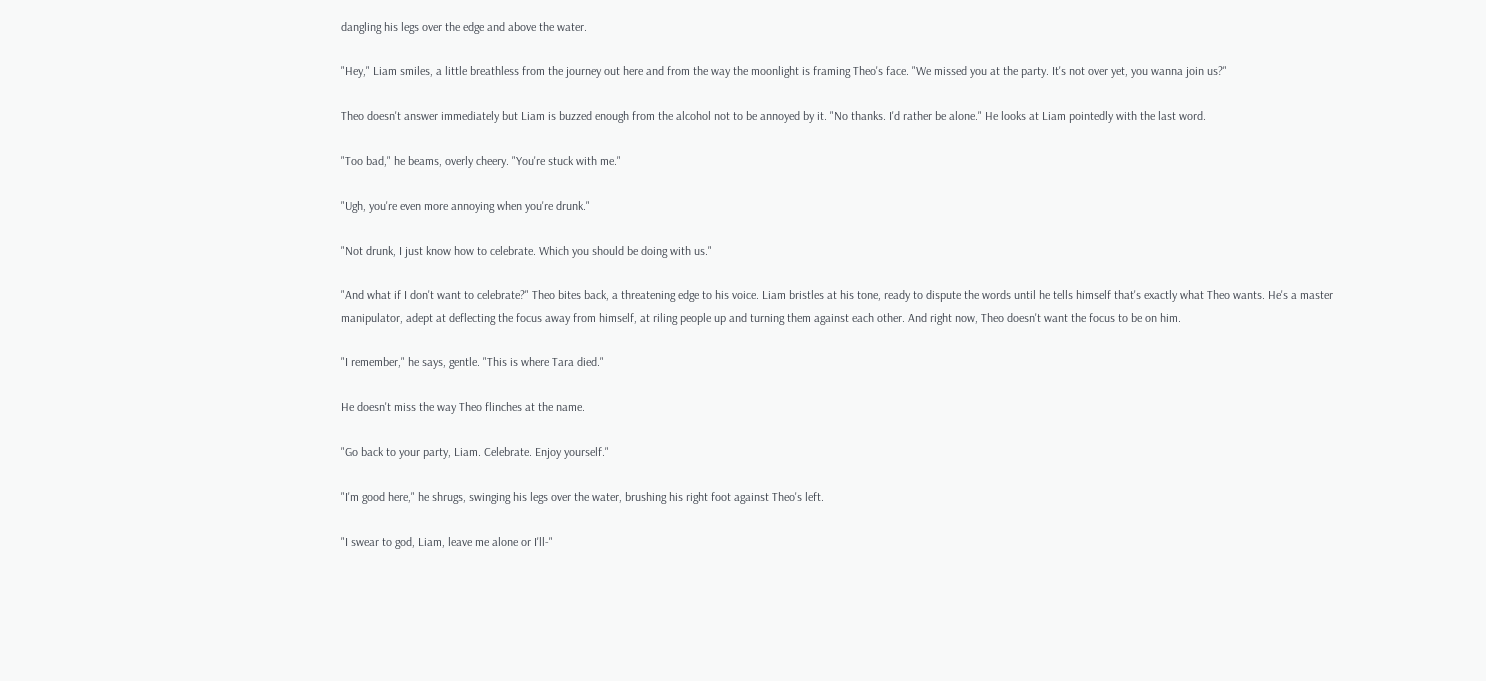dangling his legs over the edge and above the water.

"Hey," Liam smiles, a little breathless from the journey out here and from the way the moonlight is framing Theo's face. "We missed you at the party. It's not over yet, you wanna join us?"

Theo doesn't answer immediately but Liam is buzzed enough from the alcohol not to be annoyed by it. "No thanks. I'd rather be alone." He looks at Liam pointedly with the last word.

"Too bad," he beams, overly cheery. "You're stuck with me."

"Ugh, you're even more annoying when you're drunk."

"Not drunk, I just know how to celebrate. Which you should be doing with us."

"And what if I don't want to celebrate?" Theo bites back, a threatening edge to his voice. Liam bristles at his tone, ready to dispute the words until he tells himself that's exactly what Theo wants. He's a master manipulator, adept at deflecting the focus away from himself, at riling people up and turning them against each other. And right now, Theo doesn't want the focus to be on him.

"I remember," he says, gentle. "This is where Tara died."

He doesn't miss the way Theo flinches at the name.

"Go back to your party, Liam. Celebrate. Enjoy yourself."

"I'm good here," he shrugs, swinging his legs over the water, brushing his right foot against Theo's left.

"I swear to god, Liam, leave me alone or I'll-"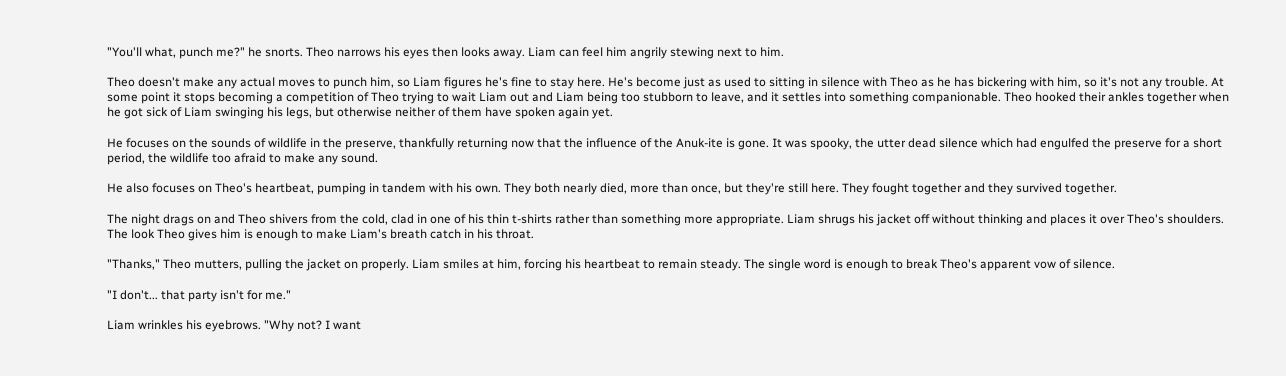"You'll what, punch me?" he snorts. Theo narrows his eyes then looks away. Liam can feel him angrily stewing next to him.

Theo doesn't make any actual moves to punch him, so Liam figures he's fine to stay here. He's become just as used to sitting in silence with Theo as he has bickering with him, so it's not any trouble. At some point it stops becoming a competition of Theo trying to wait Liam out and Liam being too stubborn to leave, and it settles into something companionable. Theo hooked their ankles together when he got sick of Liam swinging his legs, but otherwise neither of them have spoken again yet.

He focuses on the sounds of wildlife in the preserve, thankfully returning now that the influence of the Anuk-ite is gone. It was spooky, the utter dead silence which had engulfed the preserve for a short period, the wildlife too afraid to make any sound.

He also focuses on Theo's heartbeat, pumping in tandem with his own. They both nearly died, more than once, but they're still here. They fought together and they survived together.

The night drags on and Theo shivers from the cold, clad in one of his thin t-shirts rather than something more appropriate. Liam shrugs his jacket off without thinking and places it over Theo's shoulders. The look Theo gives him is enough to make Liam's breath catch in his throat.

"Thanks," Theo mutters, pulling the jacket on properly. Liam smiles at him, forcing his heartbeat to remain steady. The single word is enough to break Theo's apparent vow of silence.

"I don't... that party isn't for me."

Liam wrinkles his eyebrows. "Why not? I want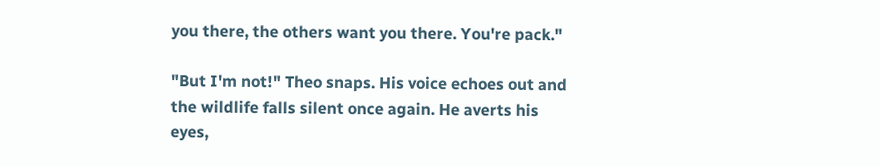you there, the others want you there. You're pack."

"But I'm not!" Theo snaps. His voice echoes out and the wildlife falls silent once again. He averts his eyes,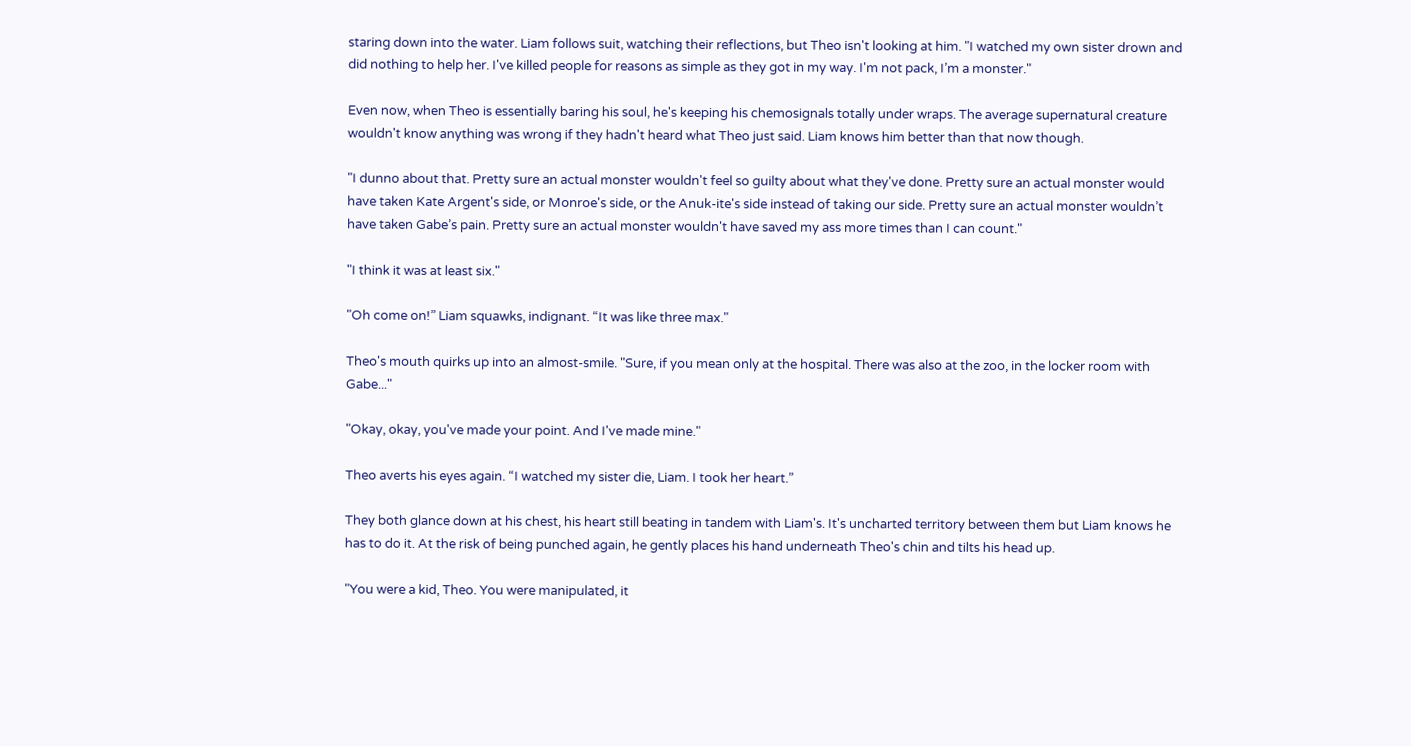staring down into the water. Liam follows suit, watching their reflections, but Theo isn't looking at him. "I watched my own sister drown and did nothing to help her. I've killed people for reasons as simple as they got in my way. I'm not pack, I’m a monster."

Even now, when Theo is essentially baring his soul, he's keeping his chemosignals totally under wraps. The average supernatural creature wouldn't know anything was wrong if they hadn't heard what Theo just said. Liam knows him better than that now though.

"I dunno about that. Pretty sure an actual monster wouldn't feel so guilty about what they've done. Pretty sure an actual monster would have taken Kate Argent's side, or Monroe's side, or the Anuk-ite's side instead of taking our side. Pretty sure an actual monster wouldn’t have taken Gabe’s pain. Pretty sure an actual monster wouldn't have saved my ass more times than I can count."

"I think it was at least six."

"Oh come on!” Liam squawks, indignant. “It was like three max."

Theo's mouth quirks up into an almost-smile. "Sure, if you mean only at the hospital. There was also at the zoo, in the locker room with Gabe..."

"Okay, okay, you've made your point. And I've made mine."

Theo averts his eyes again. “I watched my sister die, Liam. I took her heart.”

They both glance down at his chest, his heart still beating in tandem with Liam's. It's uncharted territory between them but Liam knows he has to do it. At the risk of being punched again, he gently places his hand underneath Theo's chin and tilts his head up.

"You were a kid, Theo. You were manipulated, it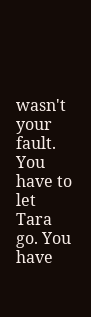wasn't your fault. You have to let Tara go. You have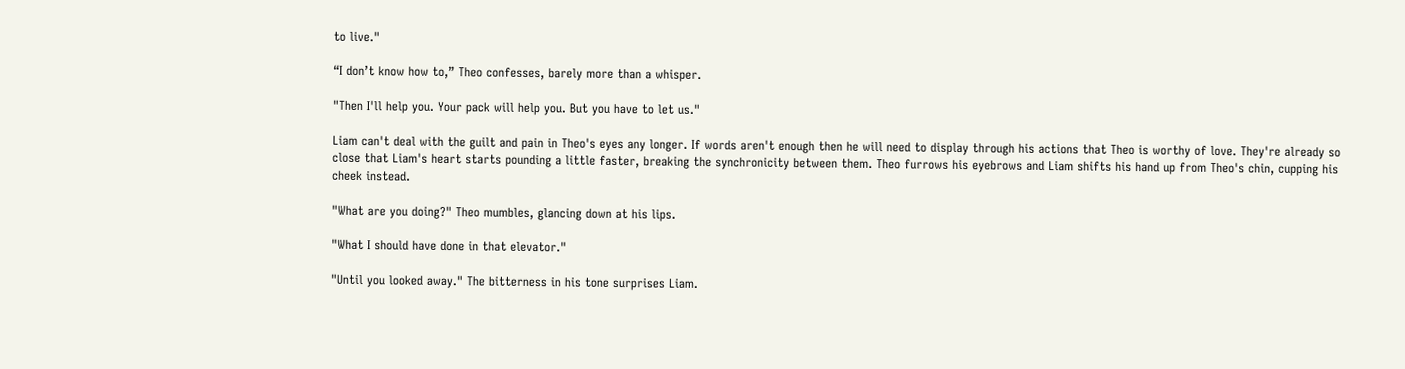to live."

“I don’t know how to,” Theo confesses, barely more than a whisper.

"Then I'll help you. Your pack will help you. But you have to let us."

Liam can't deal with the guilt and pain in Theo's eyes any longer. If words aren't enough then he will need to display through his actions that Theo is worthy of love. They're already so close that Liam's heart starts pounding a little faster, breaking the synchronicity between them. Theo furrows his eyebrows and Liam shifts his hand up from Theo's chin, cupping his cheek instead.

"What are you doing?" Theo mumbles, glancing down at his lips.

"What I should have done in that elevator."

"Until you looked away." The bitterness in his tone surprises Liam.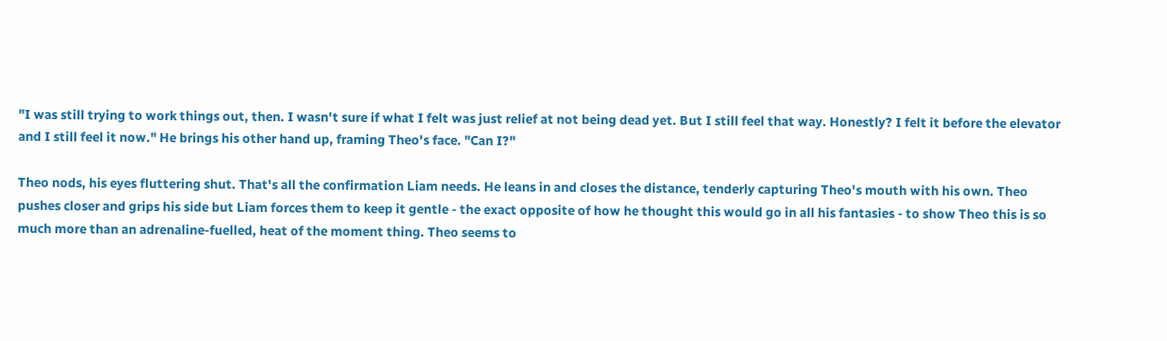"I was still trying to work things out, then. I wasn't sure if what I felt was just relief at not being dead yet. But I still feel that way. Honestly? I felt it before the elevator and I still feel it now." He brings his other hand up, framing Theo's face. "Can I?"

Theo nods, his eyes fluttering shut. That's all the confirmation Liam needs. He leans in and closes the distance, tenderly capturing Theo's mouth with his own. Theo pushes closer and grips his side but Liam forces them to keep it gentle - the exact opposite of how he thought this would go in all his fantasies - to show Theo this is so much more than an adrenaline-fuelled, heat of the moment thing. Theo seems to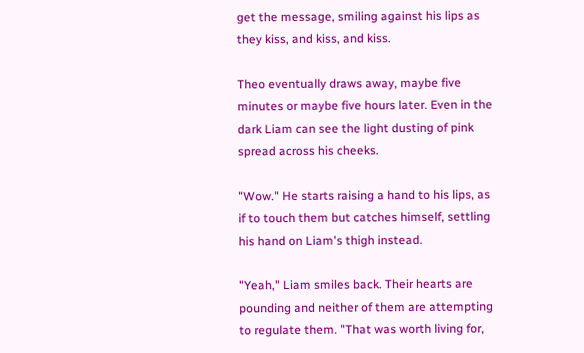get the message, smiling against his lips as they kiss, and kiss, and kiss.

Theo eventually draws away, maybe five minutes or maybe five hours later. Even in the dark Liam can see the light dusting of pink spread across his cheeks.

"Wow." He starts raising a hand to his lips, as if to touch them but catches himself, settling his hand on Liam's thigh instead.

"Yeah," Liam smiles back. Their hearts are pounding and neither of them are attempting to regulate them. "That was worth living for,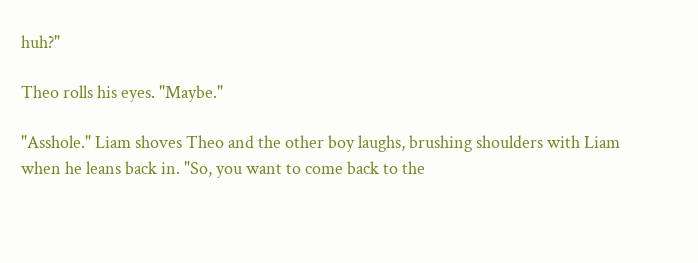huh?"

Theo rolls his eyes. "Maybe."

"Asshole." Liam shoves Theo and the other boy laughs, brushing shoulders with Liam when he leans back in. "So, you want to come back to the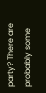party? There are probably some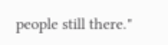people still there."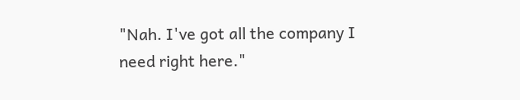"Nah. I've got all the company I need right here."